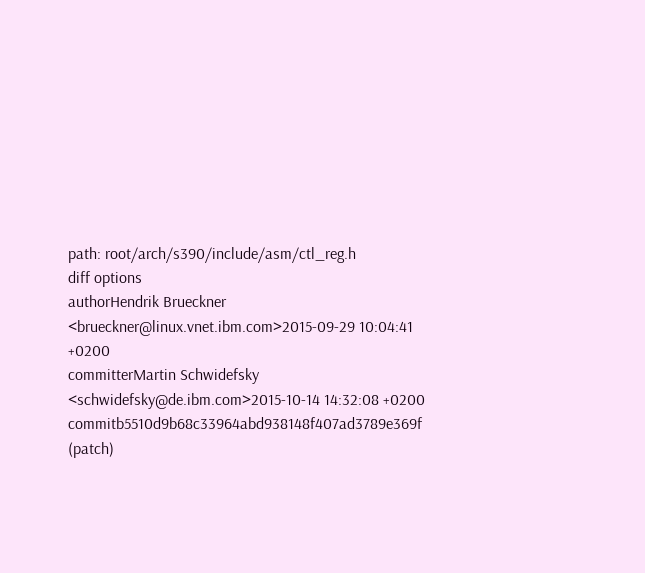path: root/arch/s390/include/asm/ctl_reg.h
diff options
authorHendrik Brueckner <brueckner@linux.vnet.ibm.com>2015-09-29 10:04:41 +0200
committerMartin Schwidefsky <schwidefsky@de.ibm.com>2015-10-14 14:32:08 +0200
commitb5510d9b68c33964abd938148f407ad3789e369f (patch)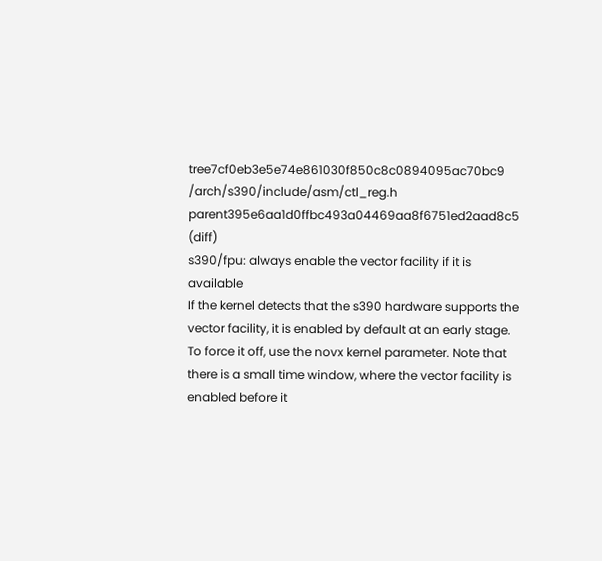tree7cf0eb3e5e74e861030f850c8c0894095ac70bc9 /arch/s390/include/asm/ctl_reg.h
parent395e6aa1d0ffbc493a04469aa8f6751ed2aad8c5 (diff)
s390/fpu: always enable the vector facility if it is available
If the kernel detects that the s390 hardware supports the vector facility, it is enabled by default at an early stage. To force it off, use the novx kernel parameter. Note that there is a small time window, where the vector facility is enabled before it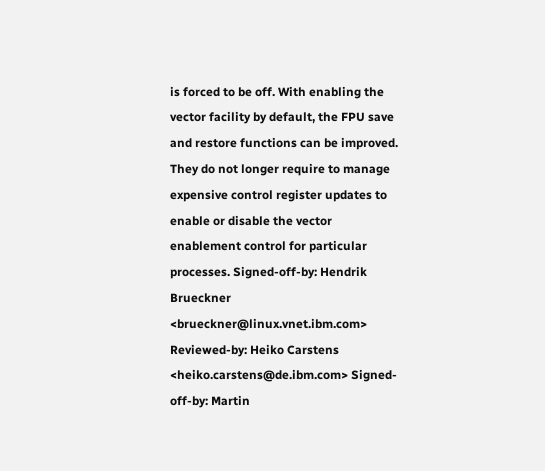is forced to be off. With enabling the vector facility by default, the FPU save and restore functions can be improved. They do not longer require to manage expensive control register updates to enable or disable the vector enablement control for particular processes. Signed-off-by: Hendrik Brueckner <brueckner@linux.vnet.ibm.com> Reviewed-by: Heiko Carstens <heiko.carstens@de.ibm.com> Signed-off-by: Martin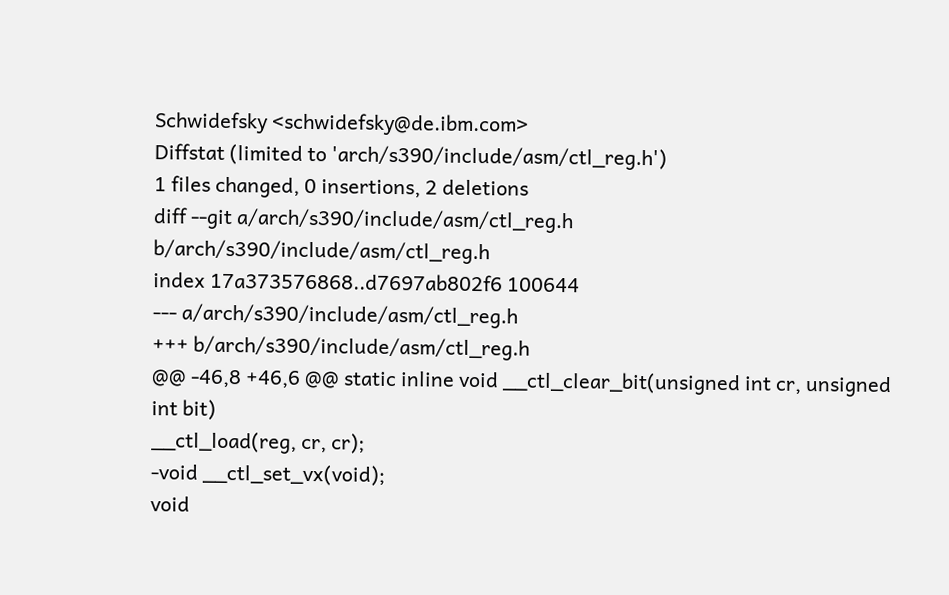Schwidefsky <schwidefsky@de.ibm.com>
Diffstat (limited to 'arch/s390/include/asm/ctl_reg.h')
1 files changed, 0 insertions, 2 deletions
diff --git a/arch/s390/include/asm/ctl_reg.h b/arch/s390/include/asm/ctl_reg.h
index 17a373576868..d7697ab802f6 100644
--- a/arch/s390/include/asm/ctl_reg.h
+++ b/arch/s390/include/asm/ctl_reg.h
@@ -46,8 +46,6 @@ static inline void __ctl_clear_bit(unsigned int cr, unsigned int bit)
__ctl_load(reg, cr, cr);
-void __ctl_set_vx(void);
void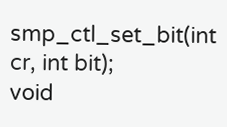smp_ctl_set_bit(int cr, int bit);
void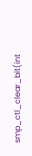smp_ctl_clear_bit(int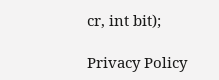cr, int bit);

Privacy Policy